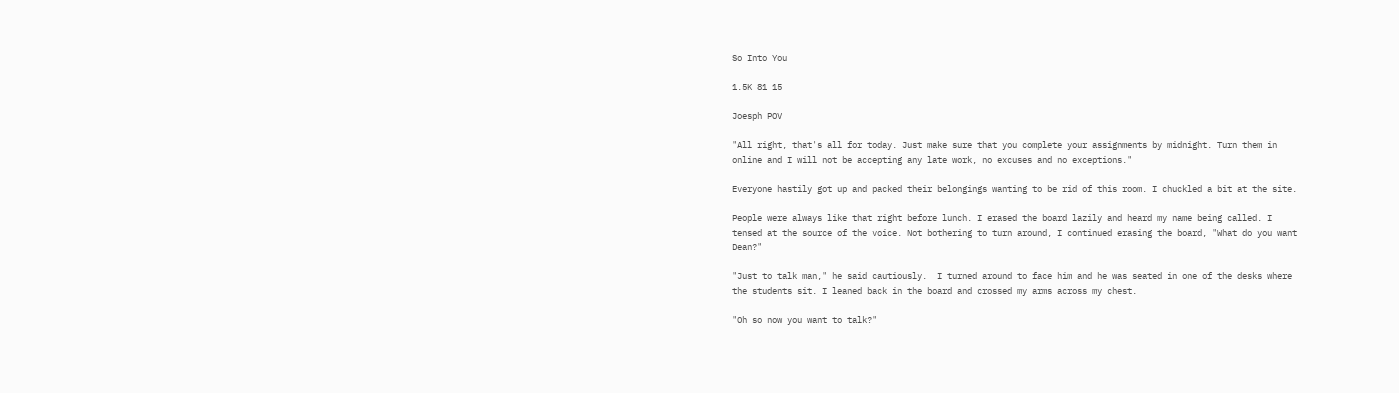So Into You

1.5K 81 15

Joesph POV

"All right, that's all for today. Just make sure that you complete your assignments by midnight. Turn them in online and I will not be accepting any late work, no excuses and no exceptions."

Everyone hastily got up and packed their belongings wanting to be rid of this room. I chuckled a bit at the site.

People were always like that right before lunch. I erased the board lazily and heard my name being called. I tensed at the source of the voice. Not bothering to turn around, I continued erasing the board, "What do you want Dean?"

"Just to talk man," he said cautiously.  I turned around to face him and he was seated in one of the desks where the students sit. I leaned back in the board and crossed my arms across my chest.

"Oh so now you want to talk?"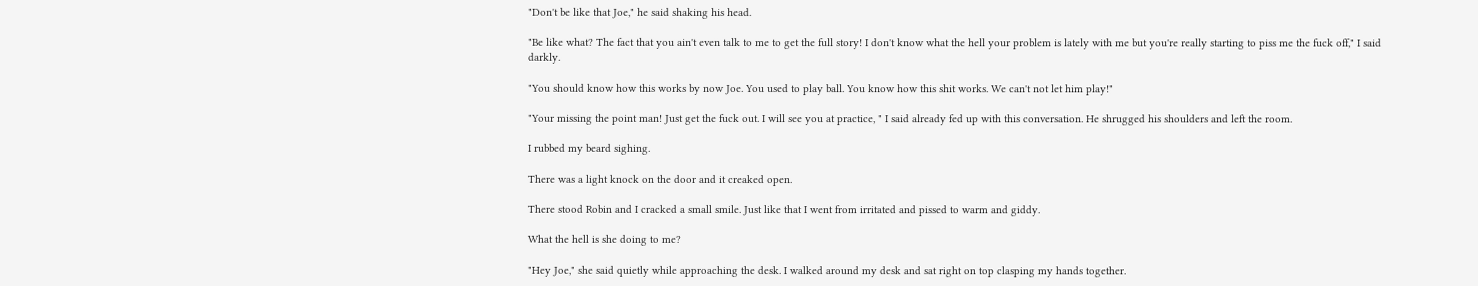"Don't be like that Joe," he said shaking his head.

"Be like what? The fact that you ain't even talk to me to get the full story! I don't know what the hell your problem is lately with me but you're really starting to piss me the fuck off," I said darkly.

"You should know how this works by now Joe. You used to play ball. You know how this shit works. We can't not let him play!"

"Your missing the point man! Just get the fuck out. I will see you at practice, " I said already fed up with this conversation. He shrugged his shoulders and left the room.

I rubbed my beard sighing.

There was a light knock on the door and it creaked open.

There stood Robin and I cracked a small smile. Just like that I went from irritated and pissed to warm and giddy.

What the hell is she doing to me?

"Hey Joe," she said quietly while approaching the desk. I walked around my desk and sat right on top clasping my hands together.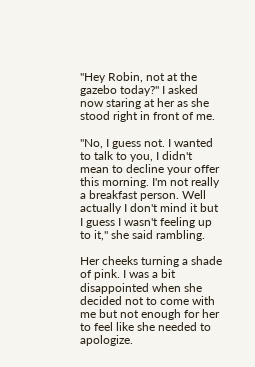"Hey Robin, not at the gazebo today?" I asked now staring at her as she stood right in front of me.

"No, I guess not. I wanted to talk to you, I didn't mean to decline your offer this morning. I'm not really a breakfast person. Well actually I don't mind it but I guess I wasn't feeling up to it," she said rambling.

Her cheeks turning a shade of pink. I was a bit disappointed when she decided not to come with me but not enough for her to feel like she needed to  apologize.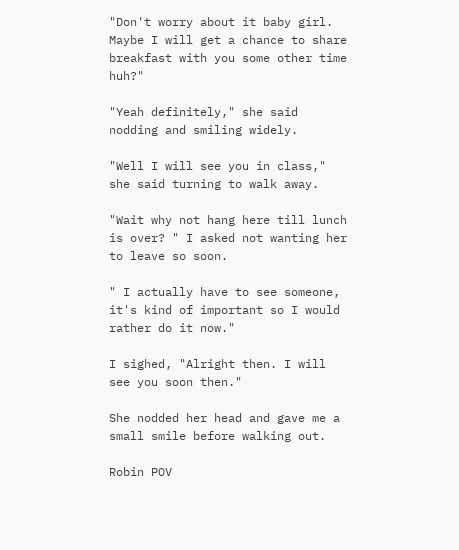"Don't worry about it baby girl. Maybe I will get a chance to share breakfast with you some other time huh?"

"Yeah definitely," she said nodding and smiling widely.

"Well I will see you in class," she said turning to walk away.

"Wait why not hang here till lunch is over? " I asked not wanting her to leave so soon.

" I actually have to see someone, it's kind of important so I would rather do it now."

I sighed, "Alright then. I will see you soon then."

She nodded her head and gave me a small smile before walking out.

Robin POV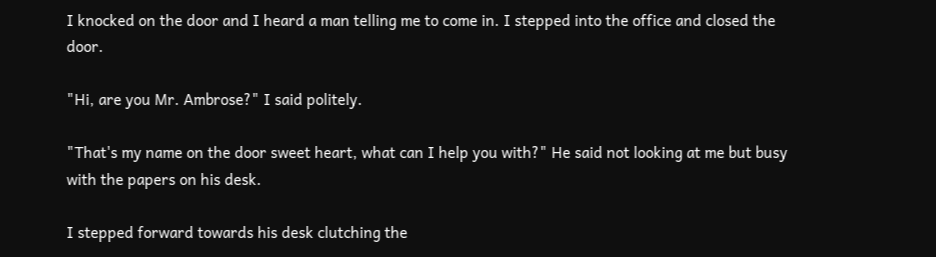I knocked on the door and I heard a man telling me to come in. I stepped into the office and closed the door.

"Hi, are you Mr. Ambrose?" I said politely.

"That's my name on the door sweet heart, what can I help you with?" He said not looking at me but busy with the papers on his desk.

I stepped forward towards his desk clutching the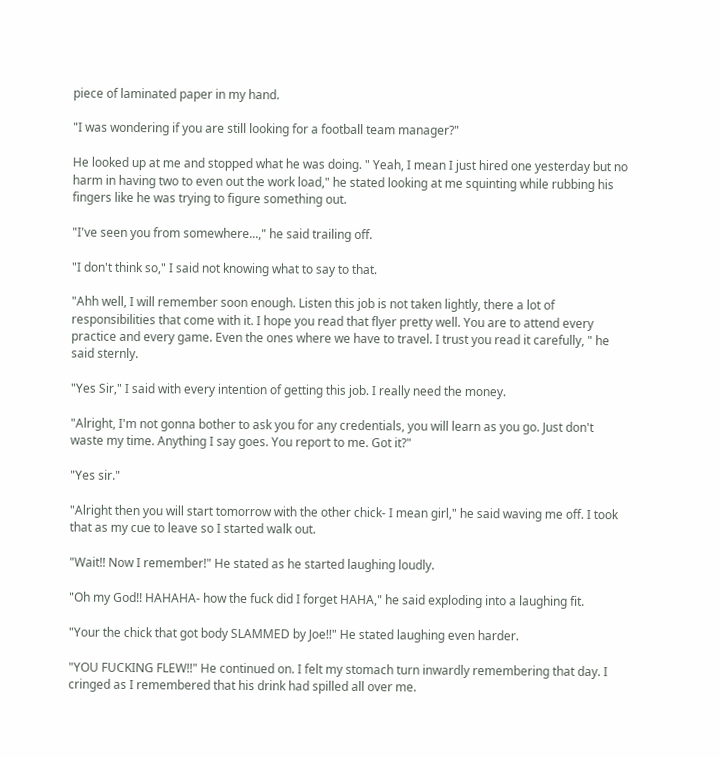piece of laminated paper in my hand.

"I was wondering if you are still looking for a football team manager?"

He looked up at me and stopped what he was doing. " Yeah, I mean I just hired one yesterday but no harm in having two to even out the work load," he stated looking at me squinting while rubbing his fingers like he was trying to figure something out.

"I've seen you from somewhere...," he said trailing off.

"I don't think so," I said not knowing what to say to that.

"Ahh well, I will remember soon enough. Listen this job is not taken lightly, there a lot of responsibilities that come with it. I hope you read that flyer pretty well. You are to attend every practice and every game. Even the ones where we have to travel. I trust you read it carefully, " he said sternly.

"Yes Sir," I said with every intention of getting this job. I really need the money.

"Alright, I'm not gonna bother to ask you for any credentials, you will learn as you go. Just don't waste my time. Anything I say goes. You report to me. Got it?"

"Yes sir."

"Alright then you will start tomorrow with the other chick- I mean girl," he said waving me off. I took that as my cue to leave so I started walk out.

"Wait!! Now I remember!" He stated as he started laughing loudly.

"Oh my God!! HAHAHA- how the fuck did I forget HAHA," he said exploding into a laughing fit.

"Your the chick that got body SLAMMED by Joe!!" He stated laughing even harder.

"YOU FUCKING FLEW!!" He continued on. I felt my stomach turn inwardly remembering that day. I cringed as I remembered that his drink had spilled all over me.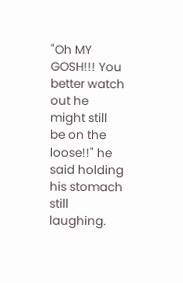"Oh MY GOSH!!! You better watch out he might still be on the loose!!" he said holding his stomach still laughing.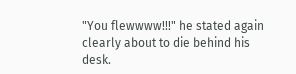"You flewwww!!!" he stated again clearly about to die behind his desk.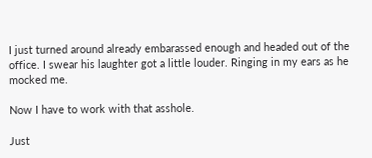I just turned around already embarassed enough and headed out of the office. I swear his laughter got a little louder. Ringing in my ears as he mocked me.

Now I have to work with that asshole.

Just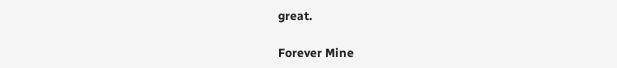great.

Forever Mine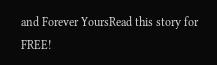and Forever YoursRead this story for FREE!